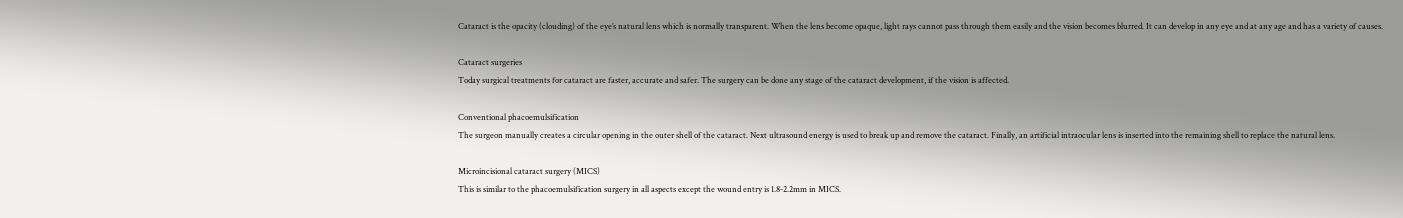Cataract is the opacity (clouding) of the eye’s natural lens which is normally transparent. When the lens become opaque, light rays cannot pass through them easily and the vision becomes blurred. It can develop in any eye and at any age and has a variety of causes.

Cataract surgeries
Today surgical treatments for cataract are faster, accurate and safer. The surgery can be done any stage of the cataract development, if the vision is affected.

Conventional phacoemulsification
The surgeon manually creates a circular opening in the outer shell of the cataract. Next ultrasound energy is used to break up and remove the cataract. Finally, an artificial intraocular lens is inserted into the remaining shell to replace the natural lens.

Microincisional cataract surgery (MICS)
This is similar to the phacoemulsification surgery in all aspects except the wound entry is 1.8-2.2mm in MICS.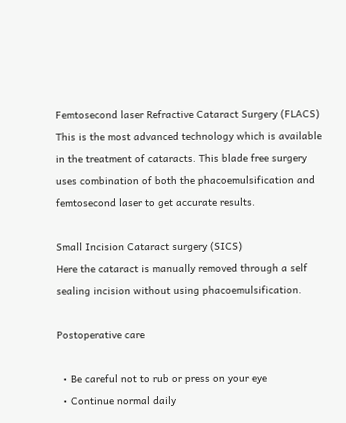Femtosecond laser Refractive Cataract Surgery (FLACS)
This is the most advanced technology which is available in the treatment of cataracts. This blade free surgery uses combination of both the phacoemulsification and femtosecond laser to get accurate results.

Small Incision Cataract surgery (SICS)
Here the cataract is manually removed through a self sealing incision without using phacoemulsification.

Postoperative care

  • Be careful not to rub or press on your eye
  • Continue normal daily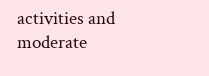activities and moderate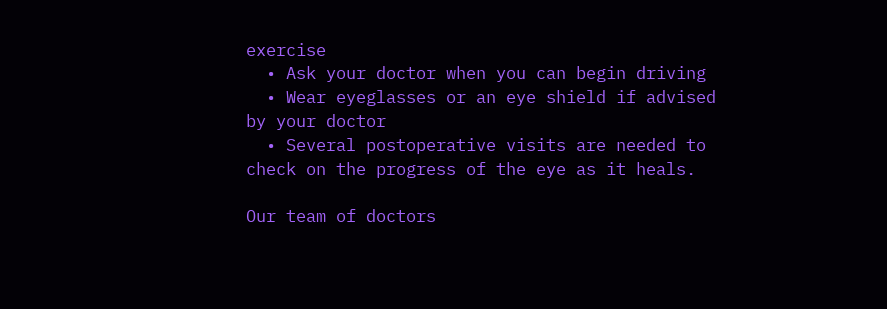exercise
  • Ask your doctor when you can begin driving
  • Wear eyeglasses or an eye shield if advised by your doctor
  • Several postoperative visits are needed to check on the progress of the eye as it heals.

Our team of doctors